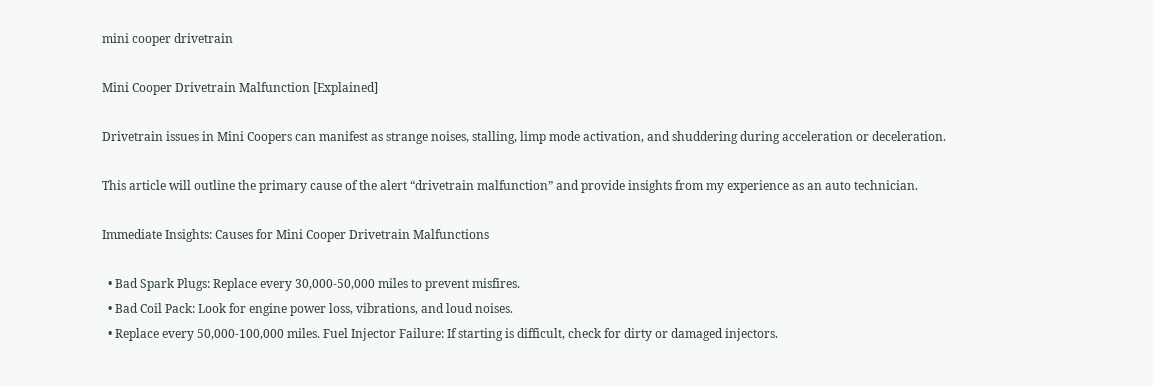mini cooper drivetrain

Mini Cooper Drivetrain Malfunction [Explained]

Drivetrain issues in Mini Coopers can manifest as strange noises, stalling, limp mode activation, and shuddering during acceleration or deceleration.

This article will outline the primary cause of the alert “drivetrain malfunction” and provide insights from my experience as an auto technician.

Immediate Insights: Causes for Mini Cooper Drivetrain Malfunctions

  • Bad Spark Plugs: Replace every 30,000-50,000 miles to prevent misfires.
  • Bad Coil Pack: Look for engine power loss, vibrations, and loud noises.
  • Replace every 50,000-100,000 miles. Fuel Injector Failure: If starting is difficult, check for dirty or damaged injectors.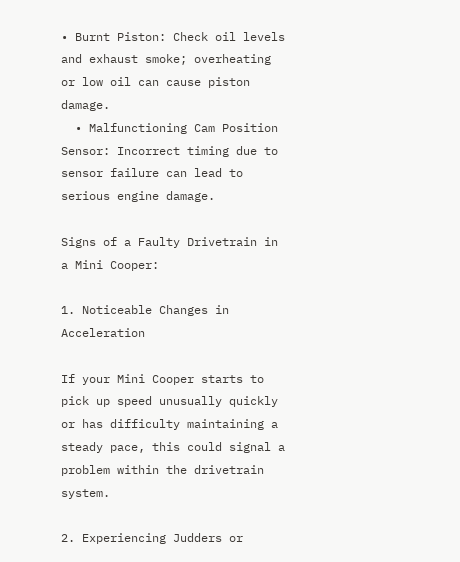• Burnt Piston: Check oil levels and exhaust smoke; overheating or low oil can cause piston damage.
  • Malfunctioning Cam Position Sensor: Incorrect timing due to sensor failure can lead to serious engine damage.

Signs of a Faulty Drivetrain in a Mini Cooper:

1. Noticeable Changes in Acceleration

If your Mini Cooper starts to pick up speed unusually quickly or has difficulty maintaining a steady pace, this could signal a problem within the drivetrain system.

2. Experiencing Judders or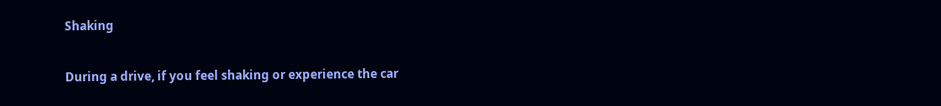Shaking

During a drive, if you feel shaking or experience the car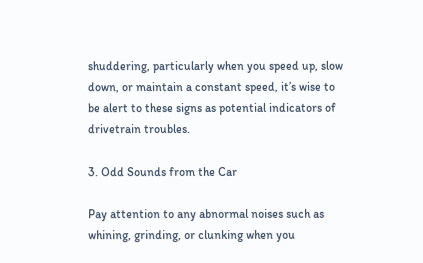shuddering, particularly when you speed up, slow down, or maintain a constant speed, it’s wise to be alert to these signs as potential indicators of drivetrain troubles.

3. Odd Sounds from the Car

Pay attention to any abnormal noises such as whining, grinding, or clunking when you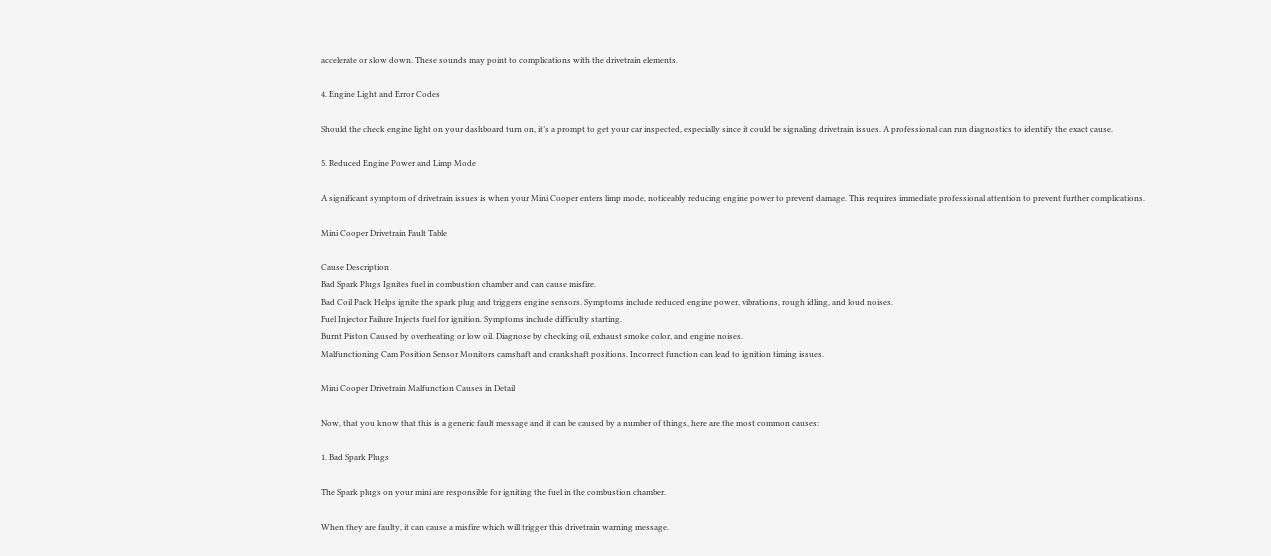accelerate or slow down. These sounds may point to complications with the drivetrain elements.

4. Engine Light and Error Codes

Should the check engine light on your dashboard turn on, it’s a prompt to get your car inspected, especially since it could be signaling drivetrain issues. A professional can run diagnostics to identify the exact cause.

5. Reduced Engine Power and Limp Mode

A significant symptom of drivetrain issues is when your Mini Cooper enters limp mode, noticeably reducing engine power to prevent damage. This requires immediate professional attention to prevent further complications.

Mini Cooper Drivetrain Fault Table

Cause Description
Bad Spark Plugs Ignites fuel in combustion chamber and can cause misfire.
Bad Coil Pack Helps ignite the spark plug and triggers engine sensors. Symptoms include reduced engine power, vibrations, rough idling, and loud noises.
Fuel Injector Failure Injects fuel for ignition. Symptoms include difficulty starting.
Burnt Piston Caused by overheating or low oil. Diagnose by checking oil, exhaust smoke color, and engine noises.
Malfunctioning Cam Position Sensor Monitors camshaft and crankshaft positions. Incorrect function can lead to ignition timing issues.

Mini Cooper Drivetrain Malfunction Causes in Detail

Now, that you know that this is a generic fault message and it can be caused by a number of things, here are the most common causes:

1. Bad Spark Plugs

The Spark plugs on your mini are responsible for igniting the fuel in the combustion chamber.

When they are faulty, it can cause a misfire which will trigger this drivetrain warning message.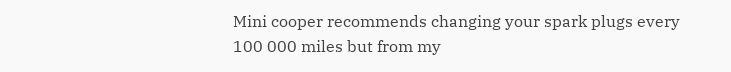Mini cooper recommends changing your spark plugs every 100 000 miles but from my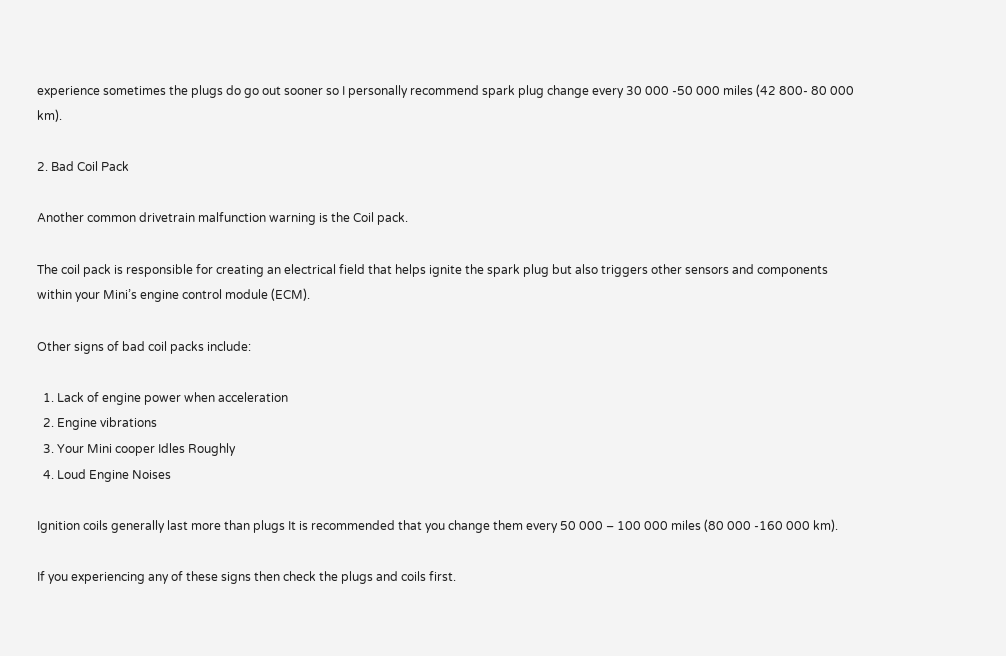experience sometimes the plugs do go out sooner so I personally recommend spark plug change every 30 000 -50 000 miles (42 800- 80 000 km).

2. Bad Coil Pack

Another common drivetrain malfunction warning is the Coil pack.

The coil pack is responsible for creating an electrical field that helps ignite the spark plug but also triggers other sensors and components within your Mini’s engine control module (ECM).

Other signs of bad coil packs include:

  1. Lack of engine power when acceleration
  2. Engine vibrations
  3. Your Mini cooper Idles Roughly
  4. Loud Engine Noises

Ignition coils generally last more than plugs It is recommended that you change them every 50 000 – 100 000 miles (80 000 -160 000 km).

If you experiencing any of these signs then check the plugs and coils first.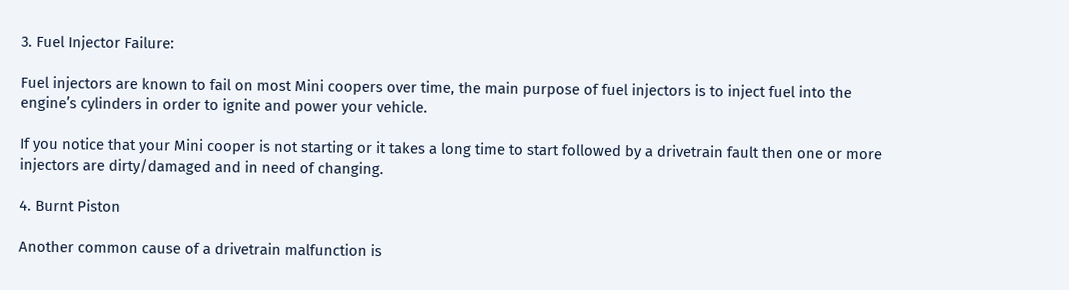3. Fuel Injector Failure:

Fuel injectors are known to fail on most Mini coopers over time, the main purpose of fuel injectors is to inject fuel into the engine’s cylinders in order to ignite and power your vehicle.

If you notice that your Mini cooper is not starting or it takes a long time to start followed by a drivetrain fault then one or more injectors are dirty/damaged and in need of changing.

4. Burnt Piston

Another common cause of a drivetrain malfunction is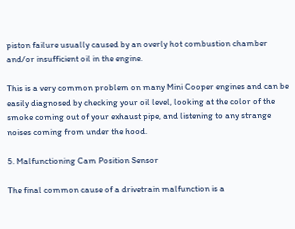piston failure usually caused by an overly hot combustion chamber and/or insufficient oil in the engine.

This is a very common problem on many Mini Cooper engines and can be easily diagnosed by checking your oil level, looking at the color of the smoke coming out of your exhaust pipe, and listening to any strange noises coming from under the hood.

5. Malfunctioning Cam Position Sensor

The final common cause of a drivetrain malfunction is a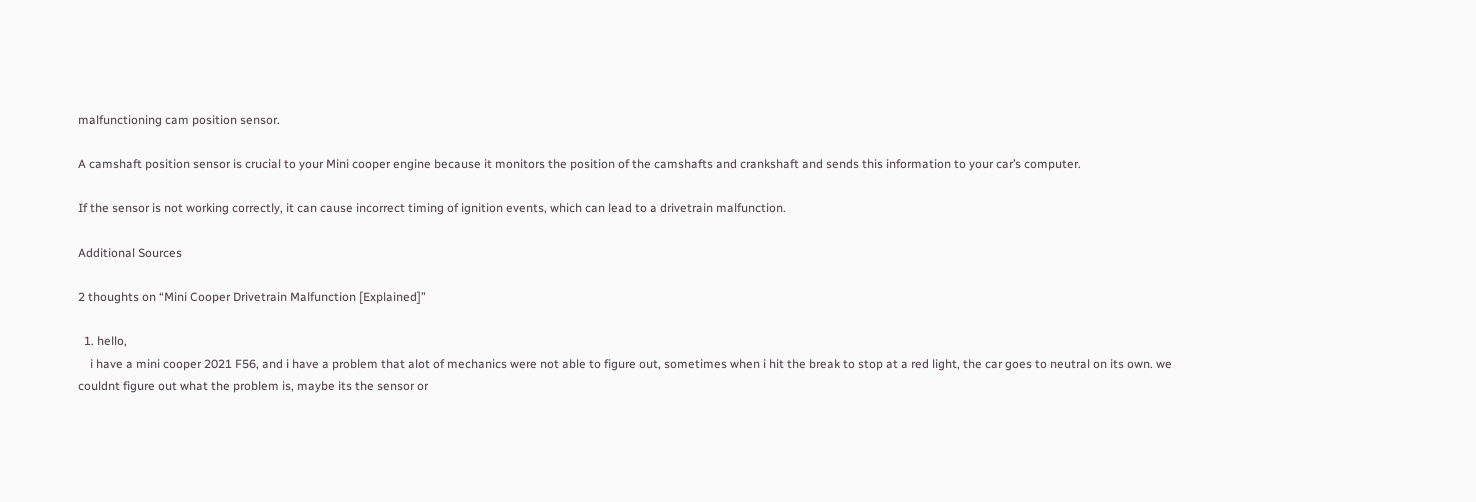malfunctioning cam position sensor.

A camshaft position sensor is crucial to your Mini cooper engine because it monitors the position of the camshafts and crankshaft and sends this information to your car’s computer.

If the sensor is not working correctly, it can cause incorrect timing of ignition events, which can lead to a drivetrain malfunction.

Additional Sources

2 thoughts on “Mini Cooper Drivetrain Malfunction [Explained]”

  1. hello,
    i have a mini cooper 2021 F56, and i have a problem that alot of mechanics were not able to figure out, sometimes when i hit the break to stop at a red light, the car goes to neutral on its own. we couldnt figure out what the problem is, maybe its the sensor or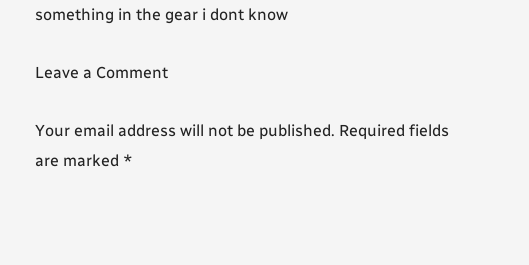something in the gear i dont know

Leave a Comment

Your email address will not be published. Required fields are marked *